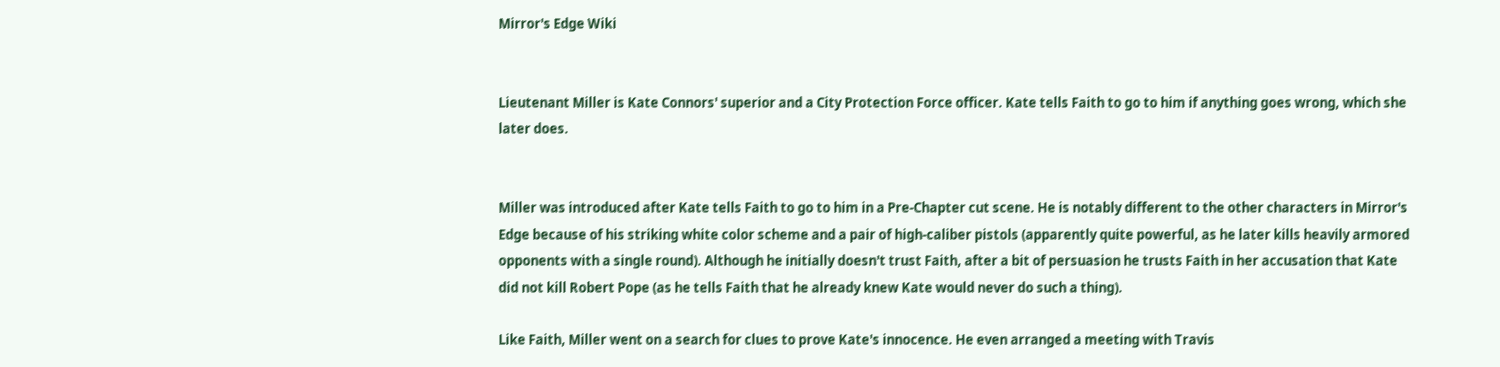Mirror's Edge Wiki


Lieutenant Miller is Kate Connors' superior and a City Protection Force officer. Kate tells Faith to go to him if anything goes wrong, which she later does.


Miller was introduced after Kate tells Faith to go to him in a Pre-Chapter cut scene. He is notably different to the other characters in Mirror's Edge because of his striking white color scheme and a pair of high-caliber pistols (apparently quite powerful, as he later kills heavily armored opponents with a single round). Although he initially doesn't trust Faith, after a bit of persuasion he trusts Faith in her accusation that Kate did not kill Robert Pope (as he tells Faith that he already knew Kate would never do such a thing).

Like Faith, Miller went on a search for clues to prove Kate's innocence. He even arranged a meeting with Travis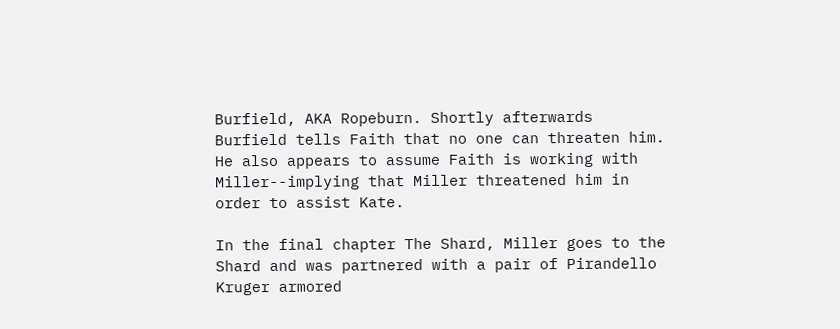Burfield, AKA Ropeburn. Shortly afterwards Burfield tells Faith that no one can threaten him. He also appears to assume Faith is working with Miller--implying that Miller threatened him in order to assist Kate.

In the final chapter The Shard, Miller goes to the Shard and was partnered with a pair of Pirandello Kruger armored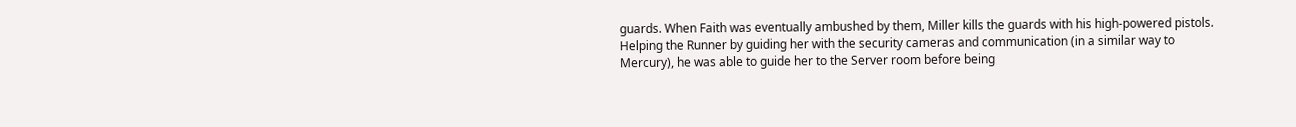guards. When Faith was eventually ambushed by them, Miller kills the guards with his high-powered pistols. Helping the Runner by guiding her with the security cameras and communication (in a similar way to Mercury), he was able to guide her to the Server room before being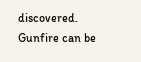discovered. Gunfire can be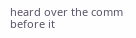heard over the comm before it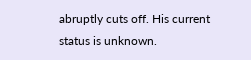abruptly cuts off. His current status is unknown.